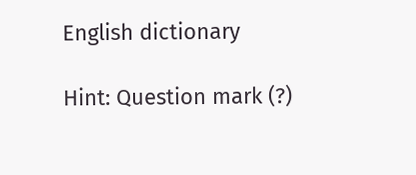English dictionary

Hint: Question mark (?)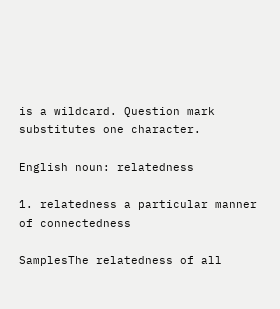is a wildcard. Question mark substitutes one character.

English noun: relatedness

1. relatedness a particular manner of connectedness

SamplesThe relatedness of all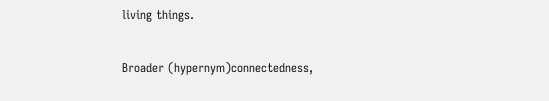living things.

Broader (hypernym)connectedness,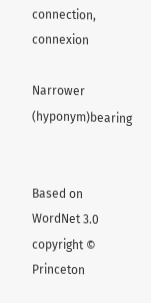connection, connexion

Narrower (hyponym)bearing


Based on WordNet 3.0 copyright © Princeton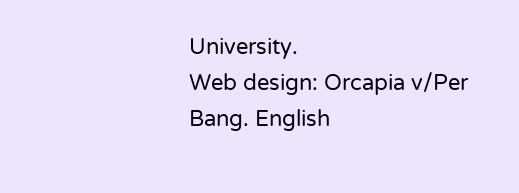University.
Web design: Orcapia v/Per Bang. English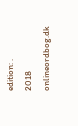edition: .
2018 onlineordbog.dk